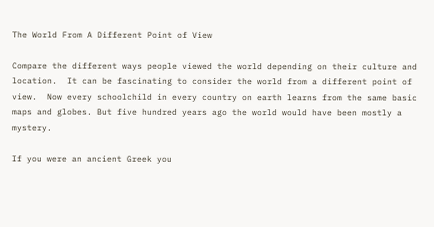The World From A Different Point of View

Compare the different ways people viewed the world depending on their culture and location.  It can be fascinating to consider the world from a different point of view.  Now every schoolchild in every country on earth learns from the same basic maps and globes. But five hundred years ago the world would have been mostly a mystery.

If you were an ancient Greek you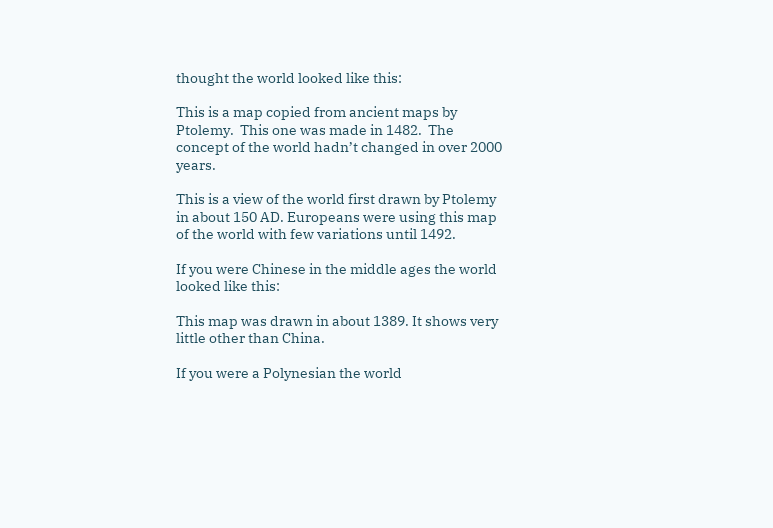thought the world looked like this:

This is a map copied from ancient maps by Ptolemy.  This one was made in 1482.  The concept of the world hadn’t changed in over 2000 years.

This is a view of the world first drawn by Ptolemy in about 150 AD. Europeans were using this map of the world with few variations until 1492.

If you were Chinese in the middle ages the world looked like this:

This map was drawn in about 1389. It shows very little other than China.

If you were a Polynesian the world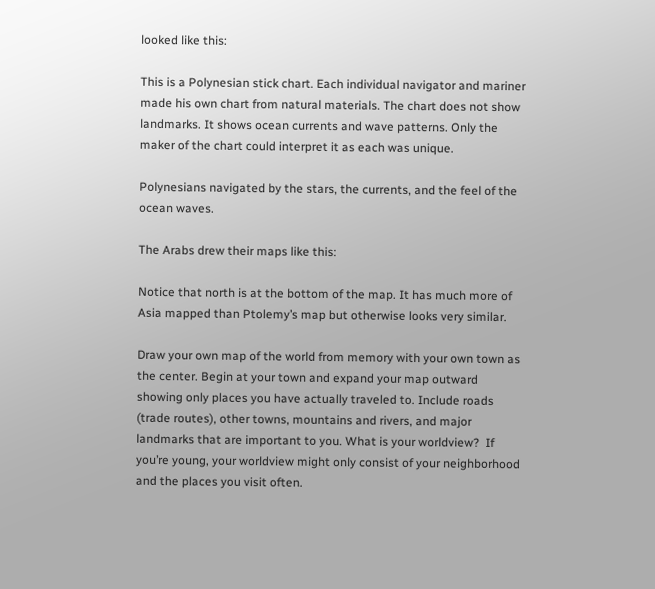looked like this:

This is a Polynesian stick chart. Each individual navigator and mariner made his own chart from natural materials. The chart does not show landmarks. It shows ocean currents and wave patterns. Only the maker of the chart could interpret it as each was unique.

Polynesians navigated by the stars, the currents, and the feel of the ocean waves.

The Arabs drew their maps like this:

Notice that north is at the bottom of the map. It has much more of Asia mapped than Ptolemy’s map but otherwise looks very similar.

Draw your own map of the world from memory with your own town as the center. Begin at your town and expand your map outward showing only places you have actually traveled to. Include roads (trade routes), other towns, mountains and rivers, and major landmarks that are important to you. What is your worldview?  If you’re young, your worldview might only consist of your neighborhood and the places you visit often.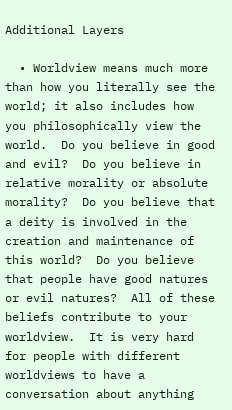Additional Layers

  • Worldview means much more than how you literally see the world; it also includes how you philosophically view the world.  Do you believe in good and evil?  Do you believe in relative morality or absolute morality?  Do you believe that a deity is involved in the creation and maintenance of this world?  Do you believe that people have good natures or evil natures?  All of these beliefs contribute to your worldview.  It is very hard for people with different worldviews to have a conversation about anything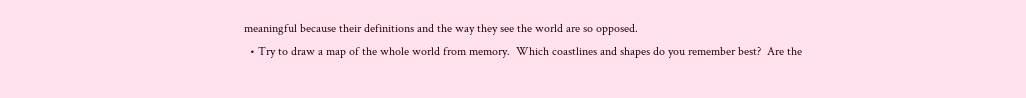meaningful because their definitions and the way they see the world are so opposed.
  • Try to draw a map of the whole world from memory.  Which coastlines and shapes do you remember best?  Are the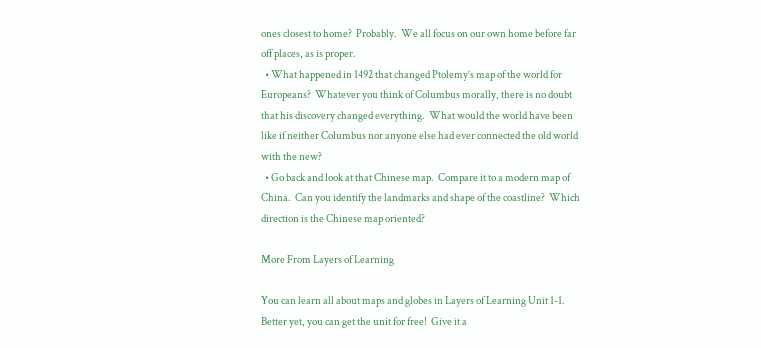ones closest to home?  Probably.  We all focus on our own home before far off places, as is proper.
  • What happened in 1492 that changed Ptolemy’s map of the world for Europeans?  Whatever you think of Columbus morally, there is no doubt that his discovery changed everything.  What would the world have been like if neither Columbus nor anyone else had ever connected the old world with the new?
  • Go back and look at that Chinese map.  Compare it to a modern map of China.  Can you identify the landmarks and shape of the coastline?  Which direction is the Chinese map oriented?

More From Layers of Learning

You can learn all about maps and globes in Layers of Learning Unit 1-1.  Better yet, you can get the unit for free!  Give it a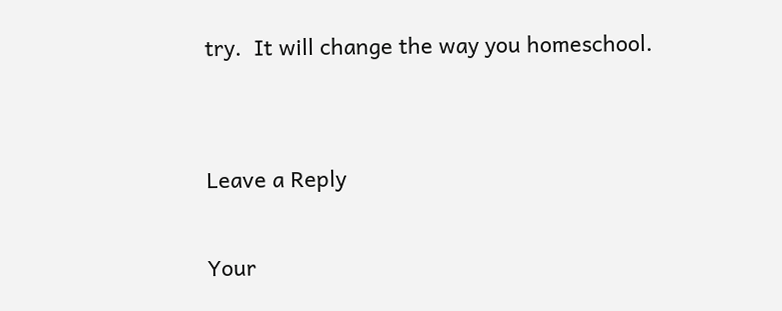try.  It will change the way you homeschool.


Leave a Reply

Your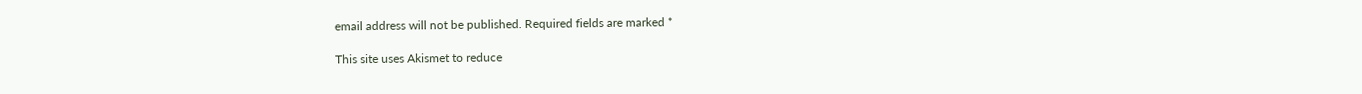email address will not be published. Required fields are marked *

This site uses Akismet to reduce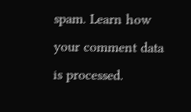spam. Learn how your comment data is processed.